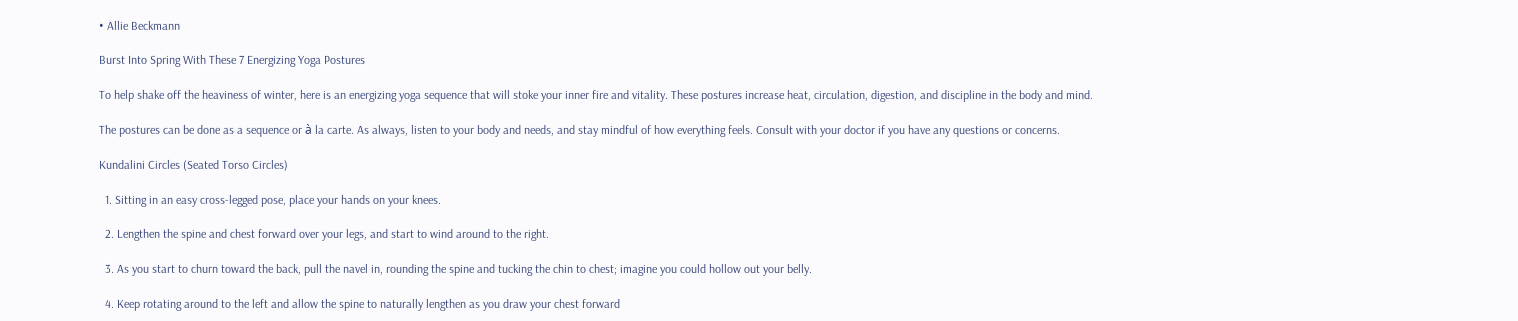• Allie Beckmann

Burst Into Spring With These 7 Energizing Yoga Postures

To help shake off the heaviness of winter, here is an energizing yoga sequence that will stoke your inner fire and vitality. These postures increase heat, circulation, digestion, and discipline in the body and mind.

The postures can be done as a sequence or à la carte. As always, listen to your body and needs, and stay mindful of how everything feels. Consult with your doctor if you have any questions or concerns.

Kundalini Circles (Seated Torso Circles)

  1. Sitting in an easy cross-legged pose, place your hands on your knees.

  2. Lengthen the spine and chest forward over your legs, and start to wind around to the right.

  3. As you start to churn toward the back, pull the navel in, rounding the spine and tucking the chin to chest; imagine you could hollow out your belly.

  4. Keep rotating around to the left and allow the spine to naturally lengthen as you draw your chest forward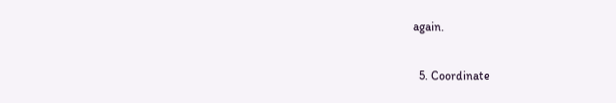again.

  5. Coordinate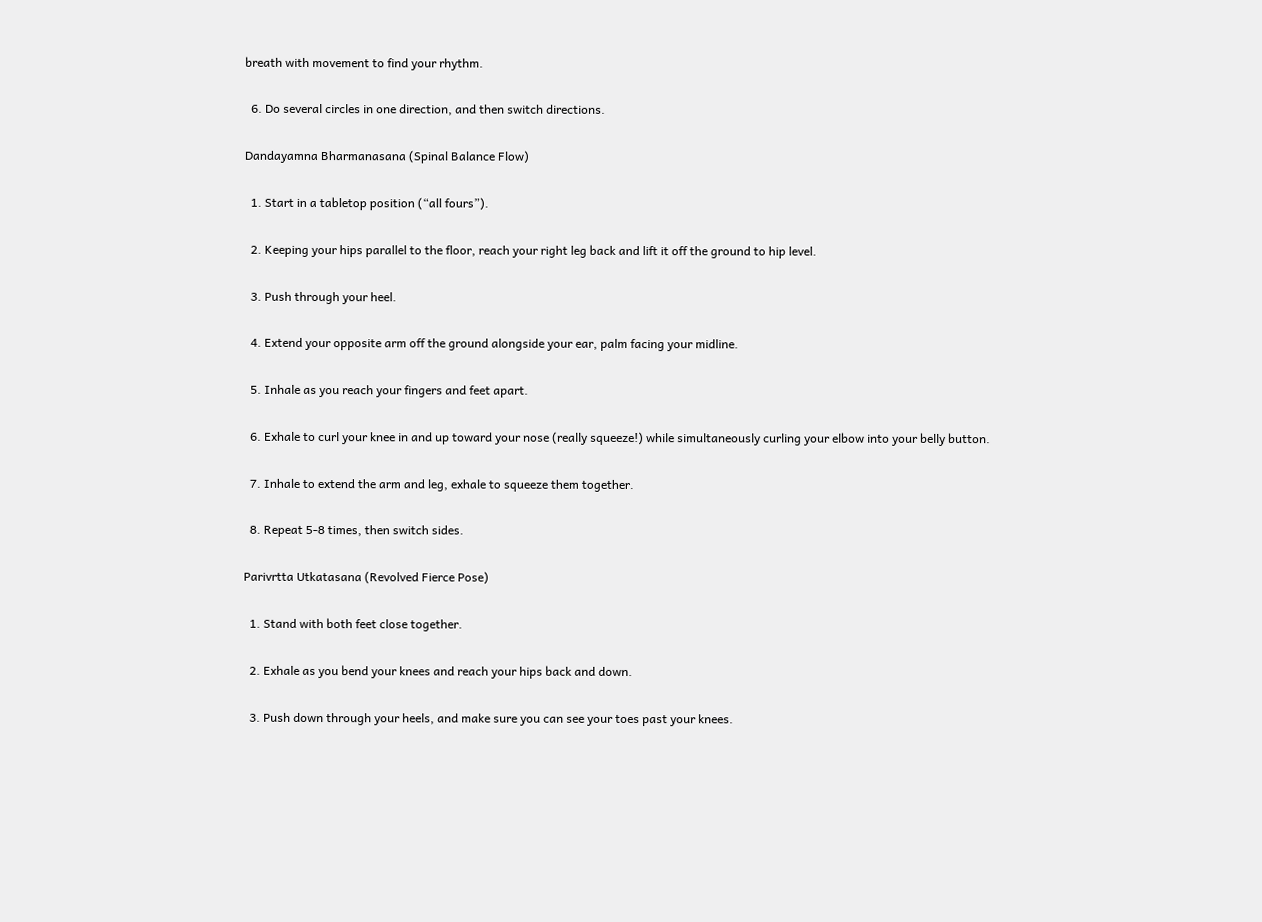breath with movement to find your rhythm.

  6. Do several circles in one direction, and then switch directions.

Dandayamna Bharmanasana (Spinal Balance Flow)

  1. Start in a tabletop position (“all fours”).

  2. Keeping your hips parallel to the floor, reach your right leg back and lift it off the ground to hip level.

  3. Push through your heel.

  4. Extend your opposite arm off the ground alongside your ear, palm facing your midline.

  5. Inhale as you reach your fingers and feet apart.

  6. Exhale to curl your knee in and up toward your nose (really squeeze!) while simultaneously curling your elbow into your belly button.

  7. Inhale to extend the arm and leg, exhale to squeeze them together.

  8. Repeat 5-8 times, then switch sides.

Parivrtta Utkatasana (Revolved Fierce Pose)

  1. Stand with both feet close together.

  2. Exhale as you bend your knees and reach your hips back and down.

  3. Push down through your heels, and make sure you can see your toes past your knees.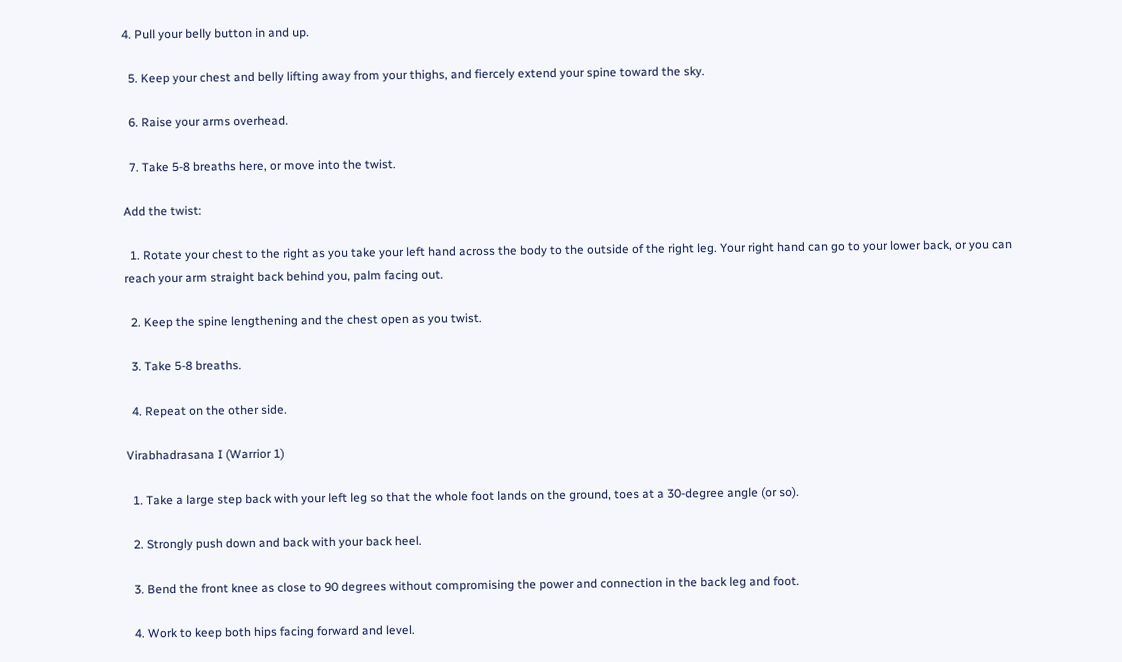4. Pull your belly button in and up.

  5. Keep your chest and belly lifting away from your thighs, and fiercely extend your spine toward the sky.

  6. Raise your arms overhead.

  7. Take 5-8 breaths here, or move into the twist.

Add the twist:

  1. Rotate your chest to the right as you take your left hand across the body to the outside of the right leg. Your right hand can go to your lower back, or you can reach your arm straight back behind you, palm facing out.

  2. Keep the spine lengthening and the chest open as you twist.

  3. Take 5-8 breaths.

  4. Repeat on the other side.

Virabhadrasana I (Warrior 1)

  1. Take a large step back with your left leg so that the whole foot lands on the ground, toes at a 30-degree angle (or so).

  2. Strongly push down and back with your back heel.

  3. Bend the front knee as close to 90 degrees without compromising the power and connection in the back leg and foot.

  4. Work to keep both hips facing forward and level.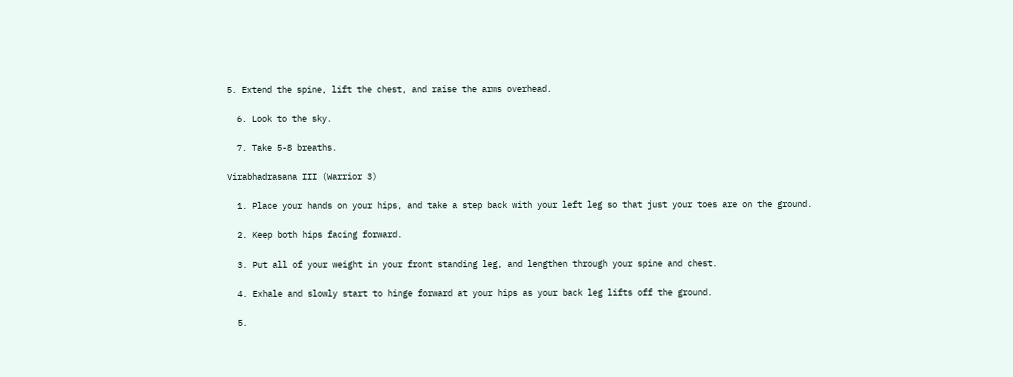5. Extend the spine, lift the chest, and raise the arms overhead.

  6. Look to the sky.

  7. Take 5-8 breaths.

Virabhadrasana III (Warrior 3)

  1. Place your hands on your hips, and take a step back with your left leg so that just your toes are on the ground.

  2. Keep both hips facing forward.

  3. Put all of your weight in your front standing leg, and lengthen through your spine and chest.

  4. Exhale and slowly start to hinge forward at your hips as your back leg lifts off the ground.

  5.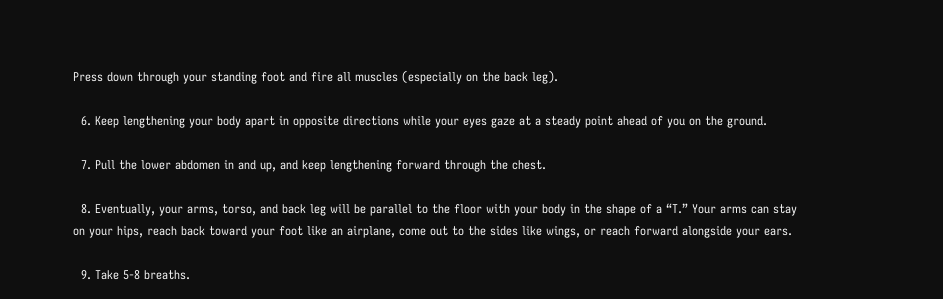Press down through your standing foot and fire all muscles (especially on the back leg).

  6. Keep lengthening your body apart in opposite directions while your eyes gaze at a steady point ahead of you on the ground.

  7. Pull the lower abdomen in and up, and keep lengthening forward through the chest.

  8. Eventually, your arms, torso, and back leg will be parallel to the floor with your body in the shape of a “T.” Your arms can stay on your hips, reach back toward your foot like an airplane, come out to the sides like wings, or reach forward alongside your ears.

  9. Take 5-8 breaths.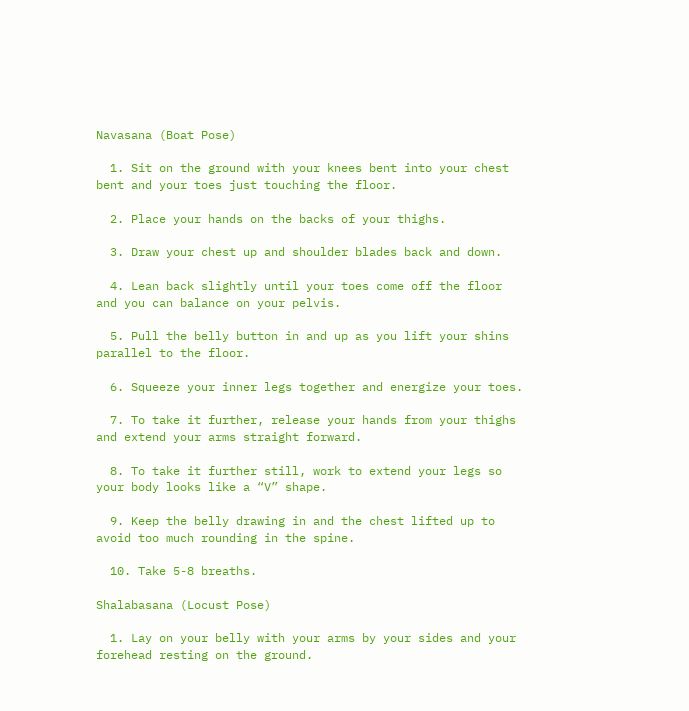Navasana (Boat Pose)

  1. Sit on the ground with your knees bent into your chest bent and your toes just touching the floor.

  2. Place your hands on the backs of your thighs.

  3. Draw your chest up and shoulder blades back and down.

  4. Lean back slightly until your toes come off the floor and you can balance on your pelvis.

  5. Pull the belly button in and up as you lift your shins parallel to the floor.

  6. Squeeze your inner legs together and energize your toes.

  7. To take it further, release your hands from your thighs and extend your arms straight forward.

  8. To take it further still, work to extend your legs so your body looks like a “V” shape.

  9. Keep the belly drawing in and the chest lifted up to avoid too much rounding in the spine.

  10. Take 5-8 breaths.

Shalabasana (Locust Pose)

  1. Lay on your belly with your arms by your sides and your forehead resting on the ground.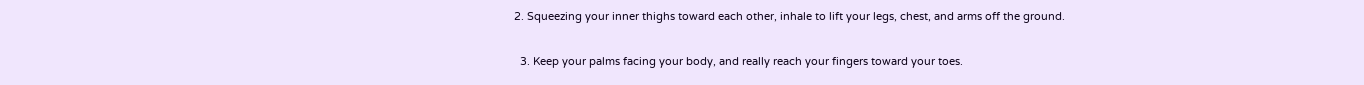2. Squeezing your inner thighs toward each other, inhale to lift your legs, chest, and arms off the ground.

  3. Keep your palms facing your body, and really reach your fingers toward your toes.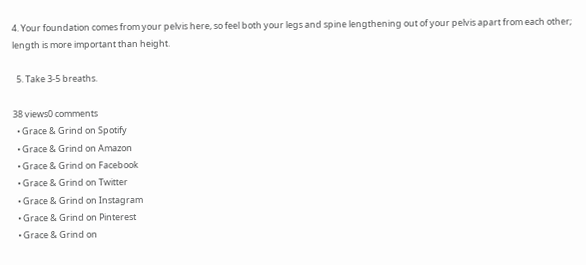4. Your foundation comes from your pelvis here, so feel both your legs and spine lengthening out of your pelvis apart from each other; length is more important than height.

  5. Take 3-5 breaths.

38 views0 comments
  • Grace & Grind on Spotify
  • Grace & Grind on Amazon
  • Grace & Grind on Facebook
  • Grace & Grind on Twitter
  • Grace & Grind on Instagram
  • Grace & Grind on Pinterest
  • Grace & Grind on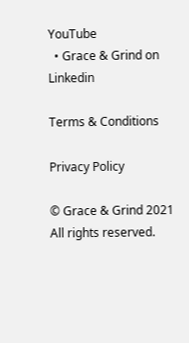YouTube
  • Grace & Grind on Linkedin

Terms & Conditions

Privacy Policy

© Grace & Grind 2021 All rights reserved.